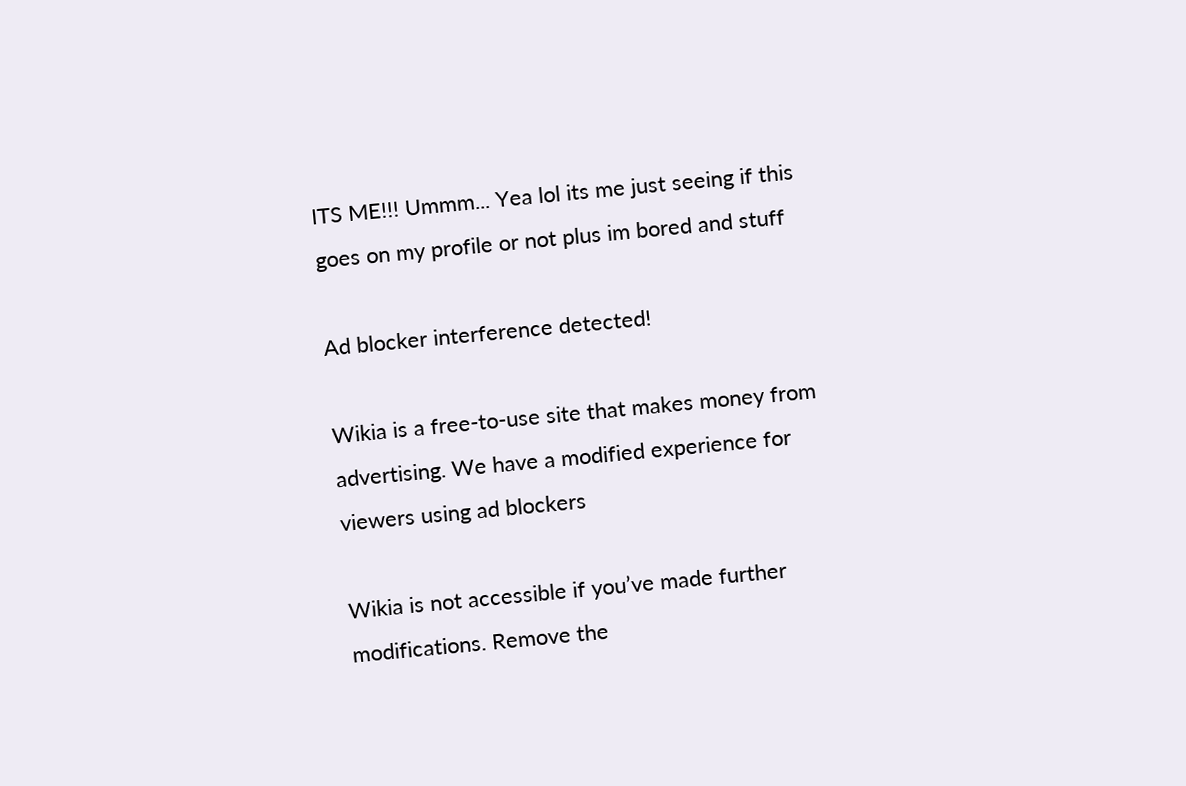ITS ME!!! Ummm... Yea lol its me just seeing if this goes on my profile or not plus im bored and stuff

Ad blocker interference detected!

Wikia is a free-to-use site that makes money from advertising. We have a modified experience for viewers using ad blockers

Wikia is not accessible if you’ve made further modifications. Remove the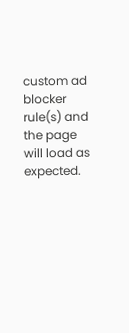custom ad blocker rule(s) and the page will load as expected.